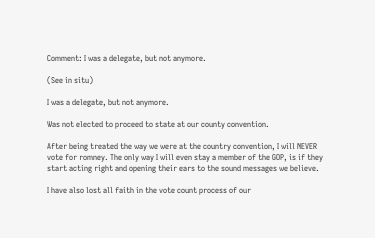Comment: I was a delegate, but not anymore.

(See in situ)

I was a delegate, but not anymore.

Was not elected to proceed to state at our county convention.

After being treated the way we were at the country convention, I will NEVER vote for romney. The only way I will even stay a member of the GOP, is if they start acting right and opening their ears to the sound messages we believe.

I have also lost all faith in the vote count process of our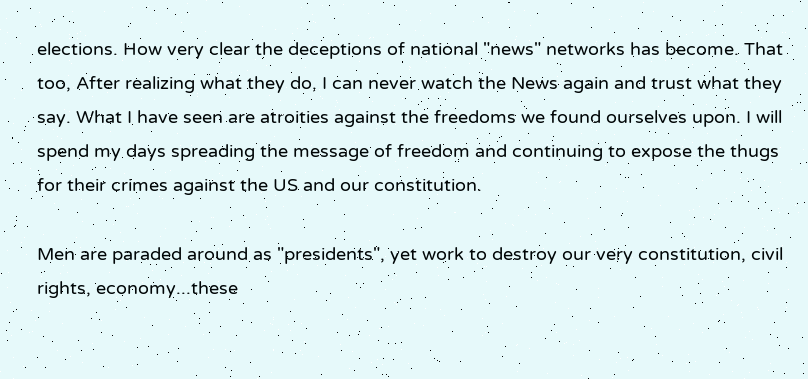elections. How very clear the deceptions of national "news" networks has become. That too, After realizing what they do, I can never watch the News again and trust what they say. What I have seen are atroities against the freedoms we found ourselves upon. I will spend my days spreading the message of freedom and continuing to expose the thugs for their crimes against the US and our constitution.

Men are paraded around as "presidents", yet work to destroy our very constitution, civil rights, economy...these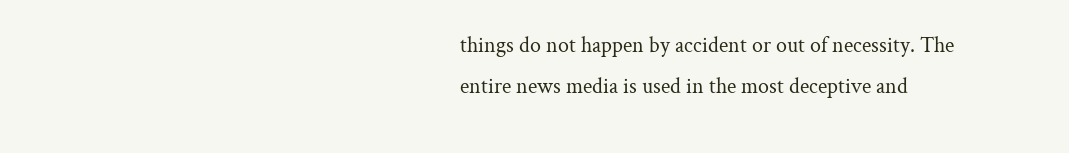things do not happen by accident or out of necessity. The entire news media is used in the most deceptive and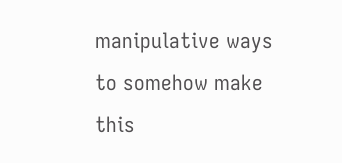manipulative ways to somehow make this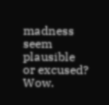madness seem plausible or excused? Wow.